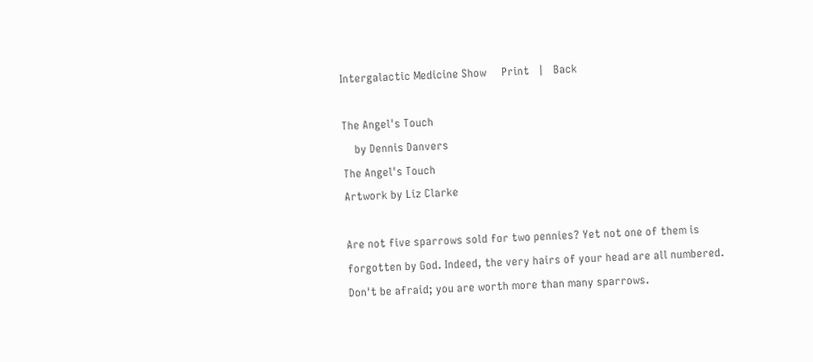Intergalactic Medicine Show     Print   |   Back

The Angel's Touch
    by Dennis Danvers
The Angel's Touch
Artwork by Liz Clarke

Are not five sparrows sold for two pennies? Yet not one of them is forgotten by God. Indeed, the very hairs of your head are all numbered. Don't be afraid; you are worth more than many sparrows.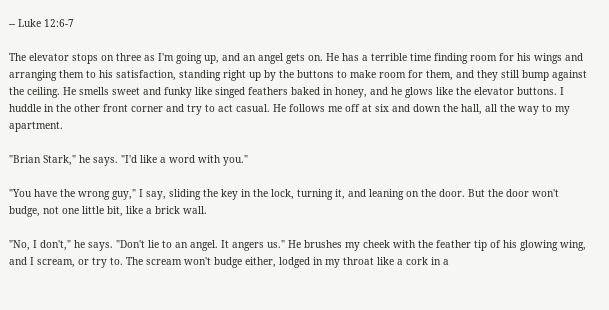-- Luke 12:6-7

The elevator stops on three as I'm going up, and an angel gets on. He has a terrible time finding room for his wings and arranging them to his satisfaction, standing right up by the buttons to make room for them, and they still bump against the ceiling. He smells sweet and funky like singed feathers baked in honey, and he glows like the elevator buttons. I huddle in the other front corner and try to act casual. He follows me off at six and down the hall, all the way to my apartment.

"Brian Stark," he says. "I'd like a word with you."

"You have the wrong guy," I say, sliding the key in the lock, turning it, and leaning on the door. But the door won't budge, not one little bit, like a brick wall.

"No, I don't," he says. "Don't lie to an angel. It angers us." He brushes my cheek with the feather tip of his glowing wing, and I scream, or try to. The scream won't budge either, lodged in my throat like a cork in a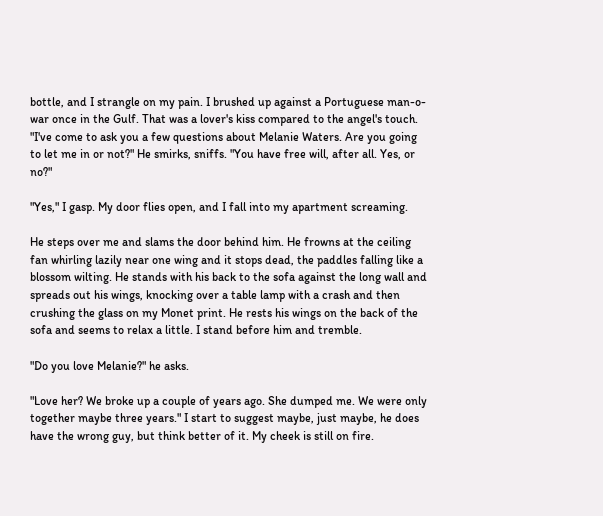bottle, and I strangle on my pain. I brushed up against a Portuguese man-o-war once in the Gulf. That was a lover's kiss compared to the angel's touch. "I've come to ask you a few questions about Melanie Waters. Are you going to let me in or not?" He smirks, sniffs. "You have free will, after all. Yes, or no?"

"Yes," I gasp. My door flies open, and I fall into my apartment screaming.

He steps over me and slams the door behind him. He frowns at the ceiling fan whirling lazily near one wing and it stops dead, the paddles falling like a blossom wilting. He stands with his back to the sofa against the long wall and spreads out his wings, knocking over a table lamp with a crash and then crushing the glass on my Monet print. He rests his wings on the back of the sofa and seems to relax a little. I stand before him and tremble.

"Do you love Melanie?" he asks.

"Love her? We broke up a couple of years ago. She dumped me. We were only together maybe three years." I start to suggest maybe, just maybe, he does have the wrong guy, but think better of it. My cheek is still on fire.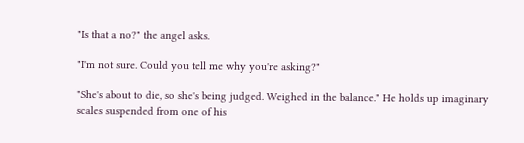"Is that a no?" the angel asks.

"I'm not sure. Could you tell me why you're asking?"

"She's about to die, so she's being judged. Weighed in the balance." He holds up imaginary scales suspended from one of his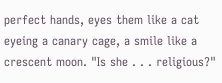perfect hands, eyes them like a cat eyeing a canary cage, a smile like a crescent moon. "Is she . . . religious?"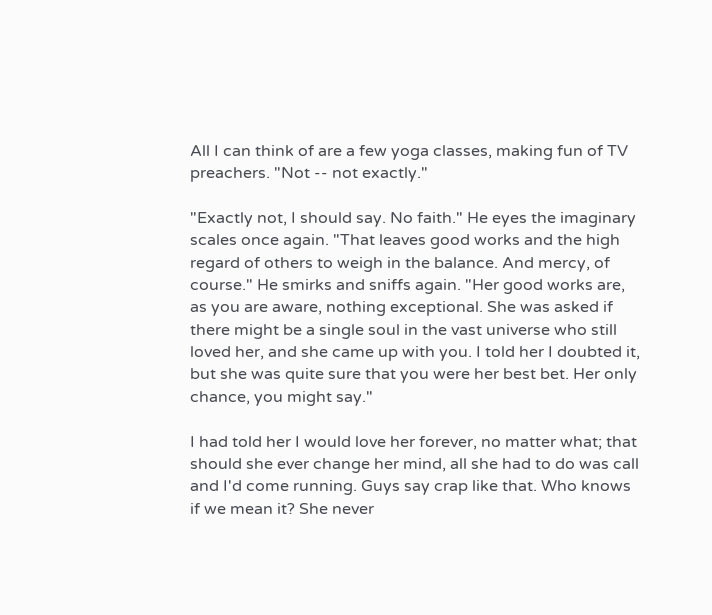All I can think of are a few yoga classes, making fun of TV preachers. "Not -- not exactly."

"Exactly not, I should say. No faith." He eyes the imaginary scales once again. "That leaves good works and the high regard of others to weigh in the balance. And mercy, of course." He smirks and sniffs again. "Her good works are, as you are aware, nothing exceptional. She was asked if there might be a single soul in the vast universe who still loved her, and she came up with you. I told her I doubted it, but she was quite sure that you were her best bet. Her only chance, you might say."

I had told her I would love her forever, no matter what; that should she ever change her mind, all she had to do was call and I'd come running. Guys say crap like that. Who knows if we mean it? She never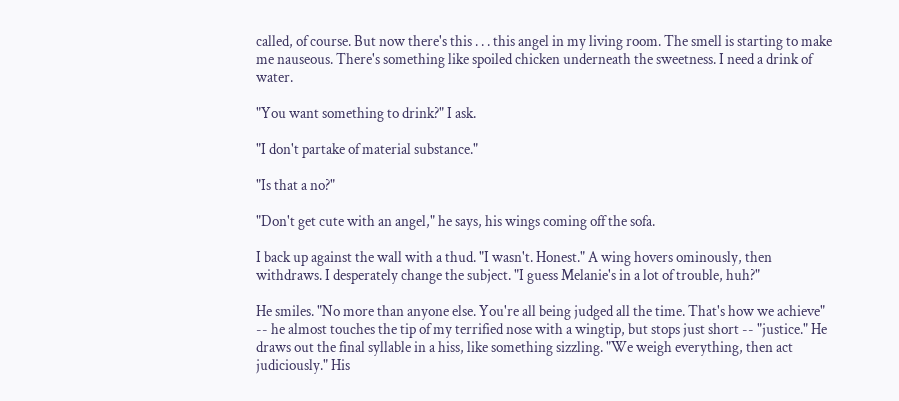called, of course. But now there's this . . . this angel in my living room. The smell is starting to make me nauseous. There's something like spoiled chicken underneath the sweetness. I need a drink of water.

"You want something to drink?" I ask.

"I don't partake of material substance."

"Is that a no?"

"Don't get cute with an angel," he says, his wings coming off the sofa.

I back up against the wall with a thud. "I wasn't. Honest." A wing hovers ominously, then withdraws. I desperately change the subject. "I guess Melanie's in a lot of trouble, huh?"

He smiles. "No more than anyone else. You're all being judged all the time. That's how we achieve" -- he almost touches the tip of my terrified nose with a wingtip, but stops just short -- "justice." He draws out the final syllable in a hiss, like something sizzling. "We weigh everything, then act judiciously." His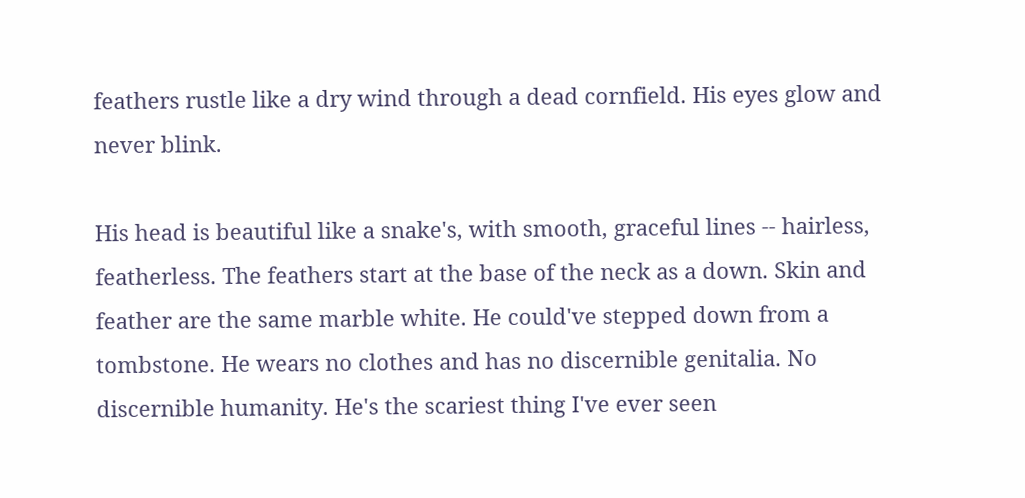feathers rustle like a dry wind through a dead cornfield. His eyes glow and never blink.

His head is beautiful like a snake's, with smooth, graceful lines -- hairless, featherless. The feathers start at the base of the neck as a down. Skin and feather are the same marble white. He could've stepped down from a tombstone. He wears no clothes and has no discernible genitalia. No discernible humanity. He's the scariest thing I've ever seen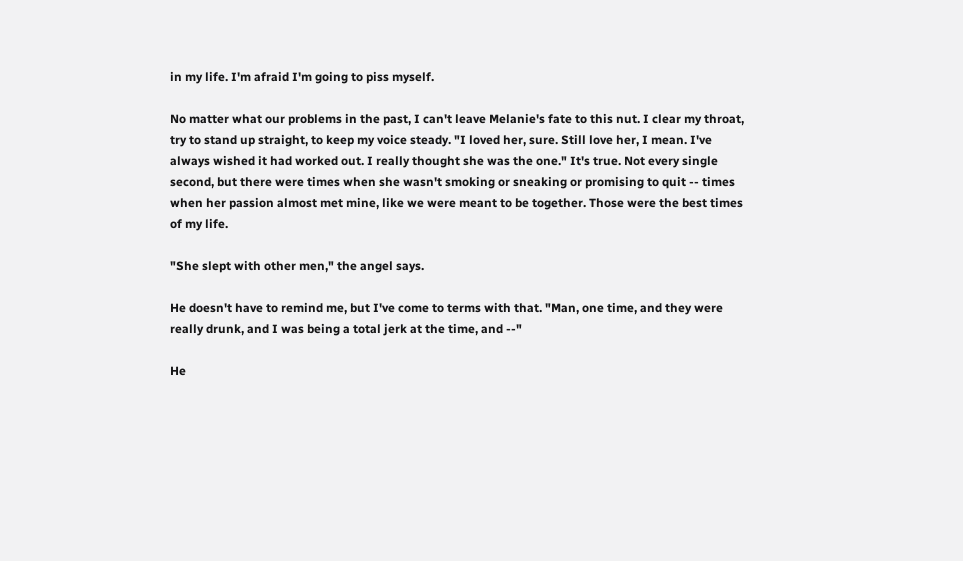in my life. I'm afraid I'm going to piss myself.

No matter what our problems in the past, I can't leave Melanie's fate to this nut. I clear my throat, try to stand up straight, to keep my voice steady. "I loved her, sure. Still love her, I mean. I've always wished it had worked out. I really thought she was the one." It's true. Not every single second, but there were times when she wasn't smoking or sneaking or promising to quit -- times when her passion almost met mine, like we were meant to be together. Those were the best times of my life.

"She slept with other men," the angel says.

He doesn't have to remind me, but I've come to terms with that. "Man, one time, and they were really drunk, and I was being a total jerk at the time, and --"

He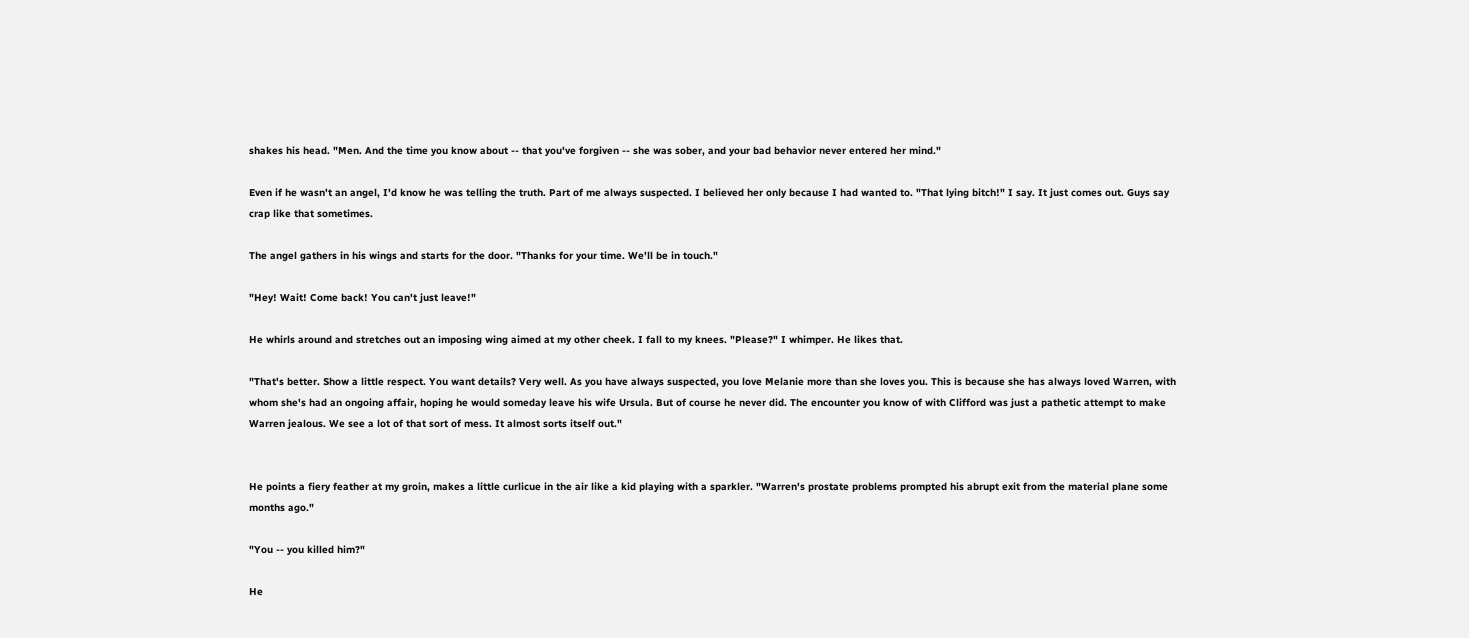shakes his head. "Men. And the time you know about -- that you've forgiven -- she was sober, and your bad behavior never entered her mind."

Even if he wasn't an angel, I'd know he was telling the truth. Part of me always suspected. I believed her only because I had wanted to. "That lying bitch!" I say. It just comes out. Guys say crap like that sometimes.

The angel gathers in his wings and starts for the door. "Thanks for your time. We'll be in touch."

"Hey! Wait! Come back! You can't just leave!"

He whirls around and stretches out an imposing wing aimed at my other cheek. I fall to my knees. "Please?" I whimper. He likes that.

"That's better. Show a little respect. You want details? Very well. As you have always suspected, you love Melanie more than she loves you. This is because she has always loved Warren, with whom she's had an ongoing affair, hoping he would someday leave his wife Ursula. But of course he never did. The encounter you know of with Clifford was just a pathetic attempt to make Warren jealous. We see a lot of that sort of mess. It almost sorts itself out."


He points a fiery feather at my groin, makes a little curlicue in the air like a kid playing with a sparkler. "Warren's prostate problems prompted his abrupt exit from the material plane some months ago."

"You -- you killed him?"

He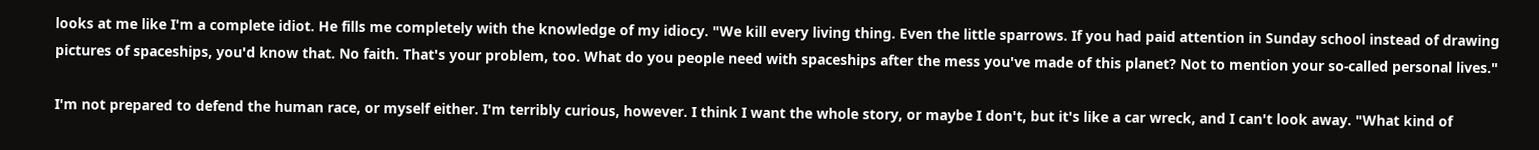looks at me like I'm a complete idiot. He fills me completely with the knowledge of my idiocy. "We kill every living thing. Even the little sparrows. If you had paid attention in Sunday school instead of drawing pictures of spaceships, you'd know that. No faith. That's your problem, too. What do you people need with spaceships after the mess you've made of this planet? Not to mention your so-called personal lives."

I'm not prepared to defend the human race, or myself either. I'm terribly curious, however. I think I want the whole story, or maybe I don't, but it's like a car wreck, and I can't look away. "What kind of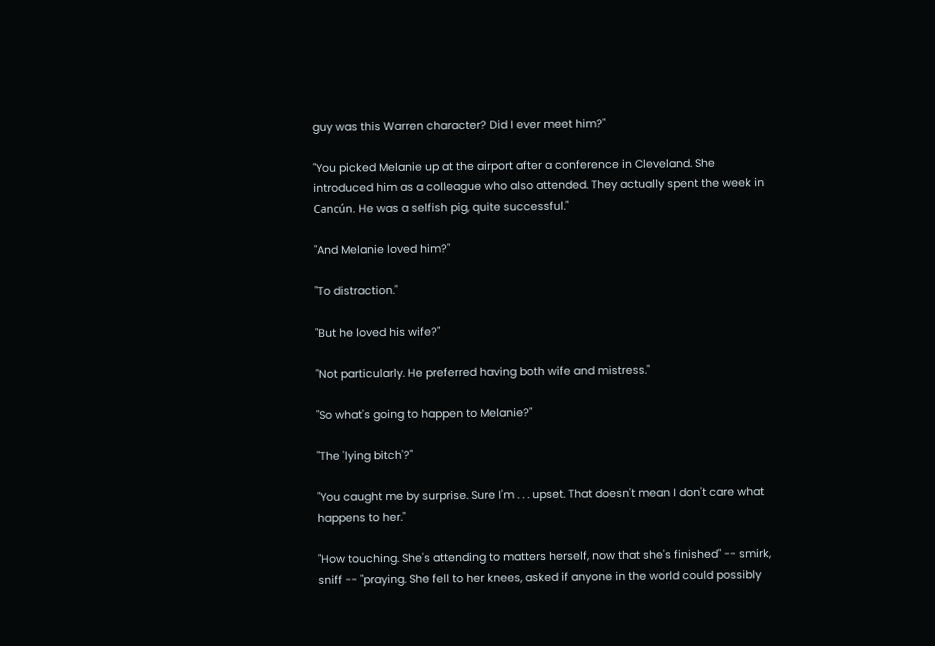guy was this Warren character? Did I ever meet him?"

"You picked Melanie up at the airport after a conference in Cleveland. She introduced him as a colleague who also attended. They actually spent the week in Cancún. He was a selfish pig, quite successful."

"And Melanie loved him?"

"To distraction."

"But he loved his wife?"

"Not particularly. He preferred having both wife and mistress."

"So what's going to happen to Melanie?"

"The 'lying bitch'?"

"You caught me by surprise. Sure I'm . . . upset. That doesn't mean I don't care what happens to her."

"How touching. She's attending to matters herself, now that she's finished" -- smirk, sniff -- "praying. She fell to her knees, asked if anyone in the world could possibly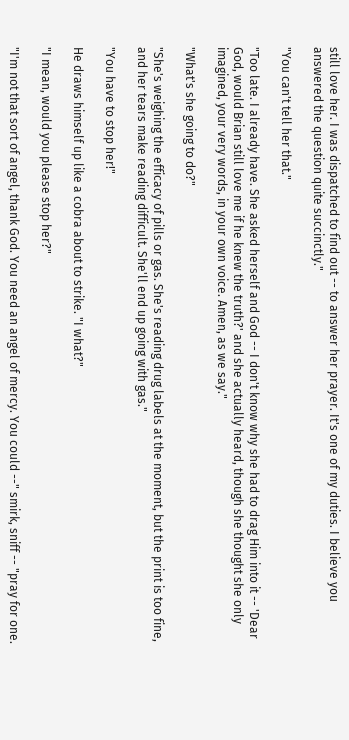still love her. I was dispatched to find out -- to answer her prayer. It's one of my duties. I believe you answered the question quite succinctly."

"You can't tell her that."

"Too late. I already have. She asked herself and God -- I don't know why she had to drag Him into it -- 'Dear God, would Brian still love me if he knew the truth?' and she actually heard, though she thought she only imagined, your very words, in your own voice. Amen, as we say."

"What's she going to do?"

"She's weighing the efficacy of pills or gas. She's reading drug labels at the moment, but the print is too fine, and her tears make reading difficult. She'll end up going with gas."

"You have to stop her!"

He draws himself up like a cobra about to strike. "I what?"

"I mean, would you please stop her?"

"I'm not that sort of angel, thank God. You need an angel of mercy. You could --" smirk, sniff -- "pray for one.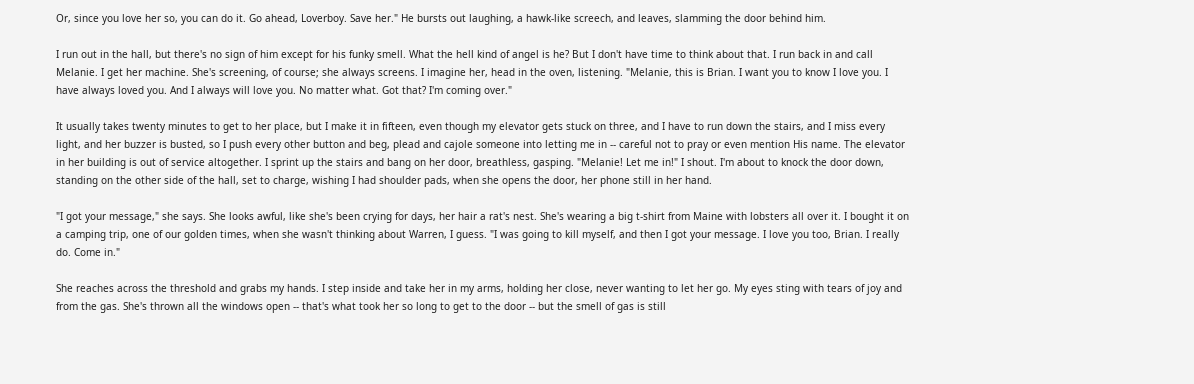Or, since you love her so, you can do it. Go ahead, Loverboy. Save her." He bursts out laughing, a hawk-like screech, and leaves, slamming the door behind him.

I run out in the hall, but there's no sign of him except for his funky smell. What the hell kind of angel is he? But I don't have time to think about that. I run back in and call Melanie. I get her machine. She's screening, of course; she always screens. I imagine her, head in the oven, listening. "Melanie, this is Brian. I want you to know I love you. I have always loved you. And I always will love you. No matter what. Got that? I'm coming over."

It usually takes twenty minutes to get to her place, but I make it in fifteen, even though my elevator gets stuck on three, and I have to run down the stairs, and I miss every light, and her buzzer is busted, so I push every other button and beg, plead and cajole someone into letting me in -- careful not to pray or even mention His name. The elevator in her building is out of service altogether. I sprint up the stairs and bang on her door, breathless, gasping. "Melanie! Let me in!" I shout. I'm about to knock the door down, standing on the other side of the hall, set to charge, wishing I had shoulder pads, when she opens the door, her phone still in her hand.

"I got your message," she says. She looks awful, like she's been crying for days, her hair a rat's nest. She's wearing a big t-shirt from Maine with lobsters all over it. I bought it on a camping trip, one of our golden times, when she wasn't thinking about Warren, I guess. "I was going to kill myself, and then I got your message. I love you too, Brian. I really do. Come in."

She reaches across the threshold and grabs my hands. I step inside and take her in my arms, holding her close, never wanting to let her go. My eyes sting with tears of joy and from the gas. She's thrown all the windows open -- that's what took her so long to get to the door -- but the smell of gas is still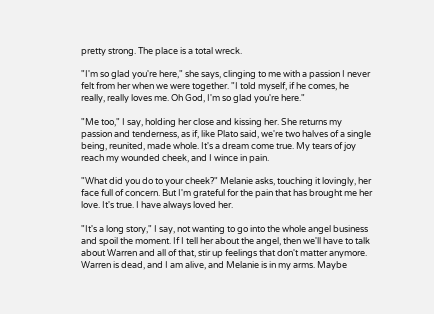pretty strong. The place is a total wreck.

"I'm so glad you're here," she says, clinging to me with a passion I never felt from her when we were together. "I told myself, if he comes, he really, really loves me. Oh God, I'm so glad you're here."

"Me too," I say, holding her close and kissing her. She returns my passion and tenderness, as if, like Plato said, we're two halves of a single being, reunited, made whole. It's a dream come true. My tears of joy reach my wounded cheek, and I wince in pain.

"What did you do to your cheek?" Melanie asks, touching it lovingly, her face full of concern. But I'm grateful for the pain that has brought me her love. It's true. I have always loved her.

"It's a long story," I say, not wanting to go into the whole angel business and spoil the moment. If I tell her about the angel, then we'll have to talk about Warren and all of that, stir up feelings that don't matter anymore. Warren is dead, and I am alive, and Melanie is in my arms. Maybe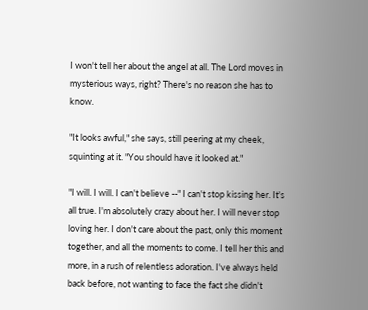I won't tell her about the angel at all. The Lord moves in mysterious ways, right? There's no reason she has to know.

"It looks awful," she says, still peering at my cheek, squinting at it. "You should have it looked at."

"I will. I will. I can't believe --" I can't stop kissing her. It's all true. I'm absolutely crazy about her. I will never stop loving her. I don't care about the past, only this moment together, and all the moments to come. I tell her this and more, in a rush of relentless adoration. I've always held back before, not wanting to face the fact she didn't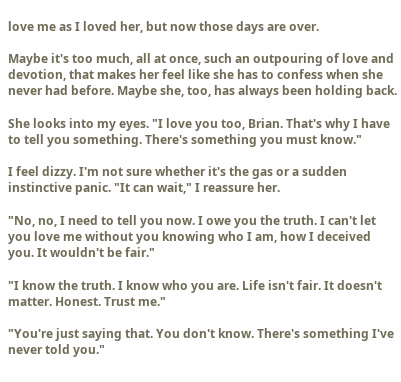love me as I loved her, but now those days are over.

Maybe it's too much, all at once, such an outpouring of love and devotion, that makes her feel like she has to confess when she never had before. Maybe she, too, has always been holding back.

She looks into my eyes. "I love you too, Brian. That's why I have to tell you something. There's something you must know."

I feel dizzy. I'm not sure whether it's the gas or a sudden instinctive panic. "It can wait," I reassure her.

"No, no, I need to tell you now. I owe you the truth. I can't let you love me without you knowing who I am, how I deceived you. It wouldn't be fair."

"I know the truth. I know who you are. Life isn't fair. It doesn't matter. Honest. Trust me."

"You're just saying that. You don't know. There's something I've never told you."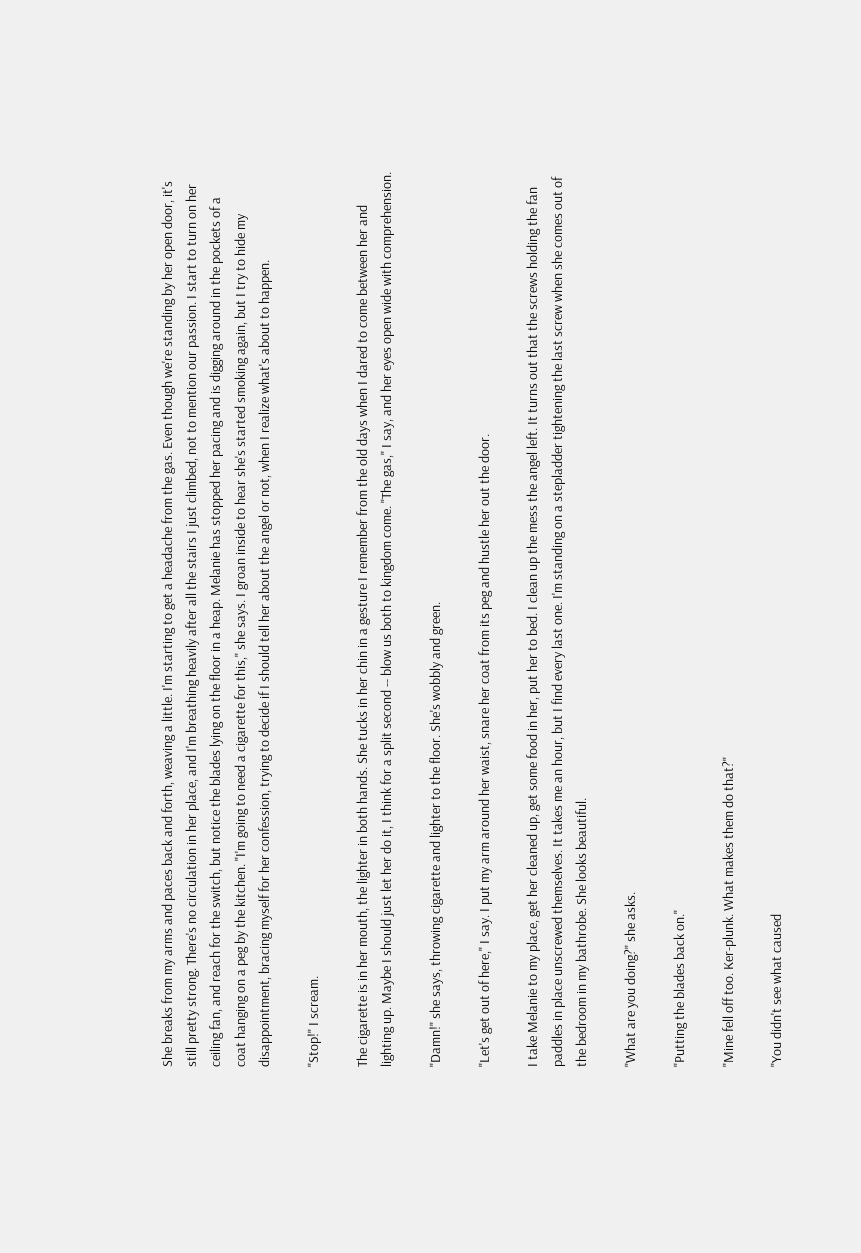She breaks from my arms and paces back and forth, weaving a little. I'm starting to get a headache from the gas. Even though we're standing by her open door, it's still pretty strong. There's no circulation in her place, and I'm breathing heavily after all the stairs I just climbed, not to mention our passion. I start to turn on her ceiling fan, and reach for the switch, but notice the blades lying on the floor in a heap. Melanie has stopped her pacing and is digging around in the pockets of a coat hanging on a peg by the kitchen. "I'm going to need a cigarette for this," she says. I groan inside to hear she's started smoking again, but I try to hide my disappointment, bracing myself for her confession, trying to decide if I should tell her about the angel or not, when I realize what's about to happen.

"Stop!" I scream.

The cigarette is in her mouth, the lighter in both hands. She tucks in her chin in a gesture I remember from the old days when I dared to come between her and lighting up. Maybe I should just let her do it, I think for a split second -- blow us both to kingdom come. "The gas," I say, and her eyes open wide with comprehension.

"Damn!" she says, throwing cigarette and lighter to the floor. She's wobbly and green.

"Let's get out of here," I say. I put my arm around her waist, snare her coat from its peg and hustle her out the door.

I take Melanie to my place, get her cleaned up, get some food in her, put her to bed. I clean up the mess the angel left. It turns out that the screws holding the fan paddles in place unscrewed themselves. It takes me an hour, but I find every last one. I'm standing on a stepladder tightening the last screw when she comes out of the bedroom in my bathrobe. She looks beautiful.

"What are you doing?" she asks.

"Putting the blades back on."

"Mine fell off too. Ker-plunk. What makes them do that?"

"You didn't see what caused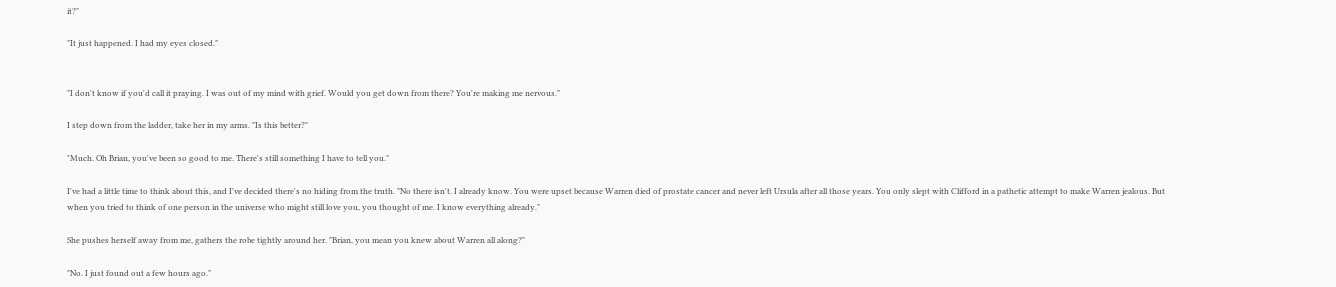it?"

"It just happened. I had my eyes closed."


"I don't know if you'd call it praying. I was out of my mind with grief. Would you get down from there? You're making me nervous."

I step down from the ladder, take her in my arms. "Is this better?"

"Much. Oh Brian, you've been so good to me. There's still something I have to tell you."

I've had a little time to think about this, and I've decided there's no hiding from the truth. "No there isn't. I already know. You were upset because Warren died of prostate cancer and never left Ursula after all those years. You only slept with Clifford in a pathetic attempt to make Warren jealous. But when you tried to think of one person in the universe who might still love you, you thought of me. I know everything already."

She pushes herself away from me, gathers the robe tightly around her. "Brian, you mean you knew about Warren all along?"

"No. I just found out a few hours ago."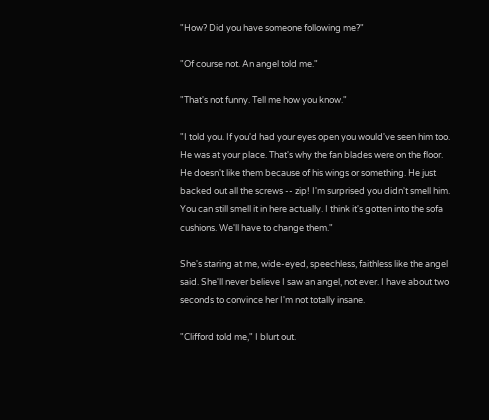"How? Did you have someone following me?"

"Of course not. An angel told me."

"That's not funny. Tell me how you know."

"I told you. If you'd had your eyes open you would've seen him too. He was at your place. That's why the fan blades were on the floor. He doesn't like them because of his wings or something. He just backed out all the screws -- zip! I'm surprised you didn't smell him. You can still smell it in here actually. I think it's gotten into the sofa cushions. We'll have to change them."

She's staring at me, wide-eyed, speechless, faithless like the angel said. She'll never believe I saw an angel, not ever. I have about two seconds to convince her I'm not totally insane.

"Clifford told me," I blurt out.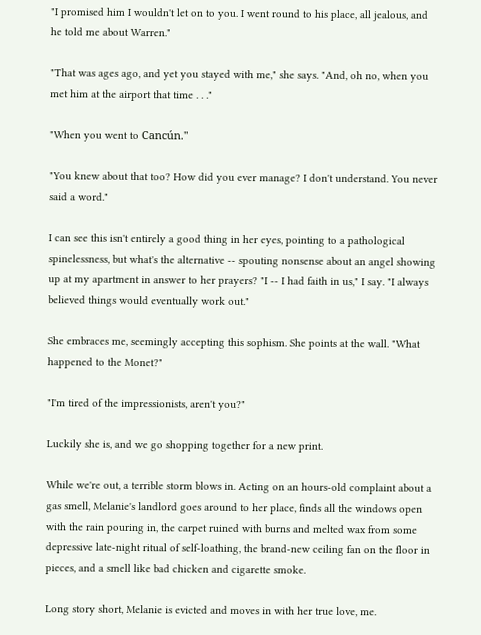"I promised him I wouldn't let on to you. I went round to his place, all jealous, and he told me about Warren."

"That was ages ago, and yet you stayed with me," she says. "And, oh no, when you met him at the airport that time . . ."

"When you went to Cancún."

"You knew about that too? How did you ever manage? I don't understand. You never said a word."

I can see this isn't entirely a good thing in her eyes, pointing to a pathological spinelessness, but what's the alternative -- spouting nonsense about an angel showing up at my apartment in answer to her prayers? "I -- I had faith in us," I say. "I always believed things would eventually work out."

She embraces me, seemingly accepting this sophism. She points at the wall. "What happened to the Monet?"

"I'm tired of the impressionists, aren't you?"

Luckily she is, and we go shopping together for a new print.

While we're out, a terrible storm blows in. Acting on an hours-old complaint about a gas smell, Melanie's landlord goes around to her place, finds all the windows open with the rain pouring in, the carpet ruined with burns and melted wax from some depressive late-night ritual of self-loathing, the brand-new ceiling fan on the floor in pieces, and a smell like bad chicken and cigarette smoke.

Long story short, Melanie is evicted and moves in with her true love, me.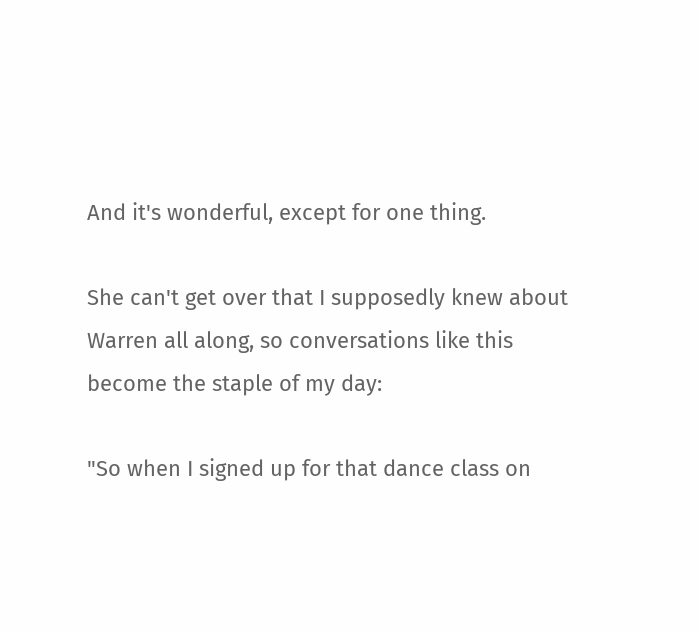And it's wonderful, except for one thing.

She can't get over that I supposedly knew about Warren all along, so conversations like this become the staple of my day:

"So when I signed up for that dance class on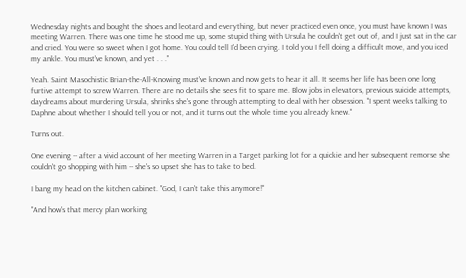Wednesday nights and bought the shoes and leotard and everything, but never practiced even once, you must have known I was meeting Warren. There was one time he stood me up, some stupid thing with Ursula he couldn't get out of, and I just sat in the car and cried. You were so sweet when I got home. You could tell I'd been crying. I told you I fell doing a difficult move, and you iced my ankle. You must've known, and yet . . ."

Yeah. Saint Masochistic Brian-the-All-Knowing must've known and now gets to hear it all. It seems her life has been one long furtive attempt to screw Warren. There are no details she sees fit to spare me. Blow jobs in elevators, previous suicide attempts, daydreams about murdering Ursula, shrinks she's gone through attempting to deal with her obsession. "I spent weeks talking to Daphne about whether I should tell you or not, and it turns out the whole time you already knew."

Turns out.

One evening -- after a vivid account of her meeting Warren in a Target parking lot for a quickie and her subsequent remorse she couldn't go shopping with him -- she's so upset she has to take to bed.

I bang my head on the kitchen cabinet. "God, I can't take this anymore!"

"And how's that mercy plan working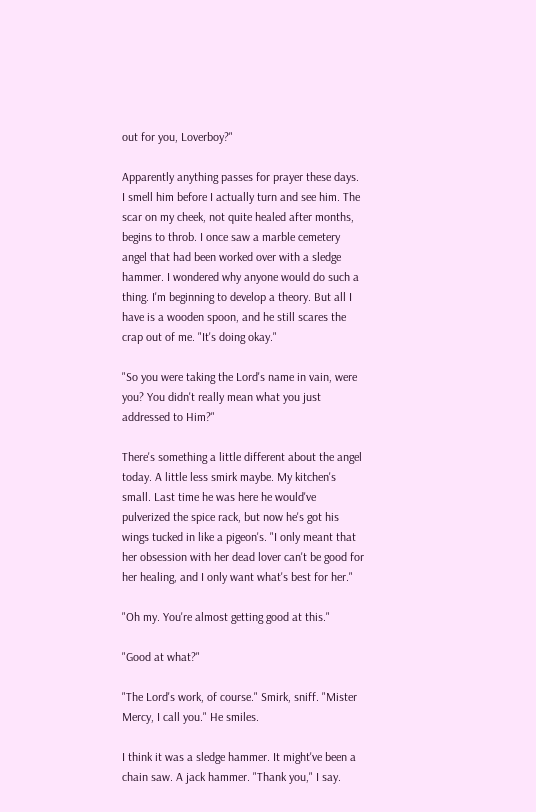out for you, Loverboy?"

Apparently anything passes for prayer these days. I smell him before I actually turn and see him. The scar on my cheek, not quite healed after months, begins to throb. I once saw a marble cemetery angel that had been worked over with a sledge hammer. I wondered why anyone would do such a thing. I'm beginning to develop a theory. But all I have is a wooden spoon, and he still scares the crap out of me. "It's doing okay."

"So you were taking the Lord's name in vain, were you? You didn't really mean what you just addressed to Him?"

There's something a little different about the angel today. A little less smirk maybe. My kitchen's small. Last time he was here he would've pulverized the spice rack, but now he's got his wings tucked in like a pigeon's. "I only meant that her obsession with her dead lover can't be good for her healing, and I only want what's best for her."

"Oh my. You're almost getting good at this."

"Good at what?"

"The Lord's work, of course." Smirk, sniff. "Mister Mercy, I call you." He smiles.

I think it was a sledge hammer. It might've been a chain saw. A jack hammer. "Thank you," I say.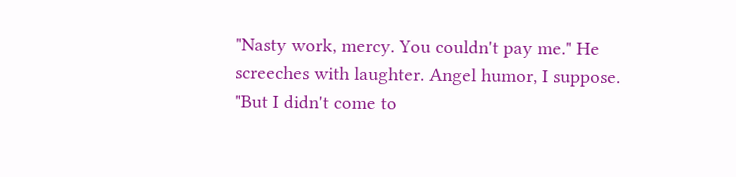"Nasty work, mercy. You couldn't pay me." He screeches with laughter. Angel humor, I suppose. "But I didn't come to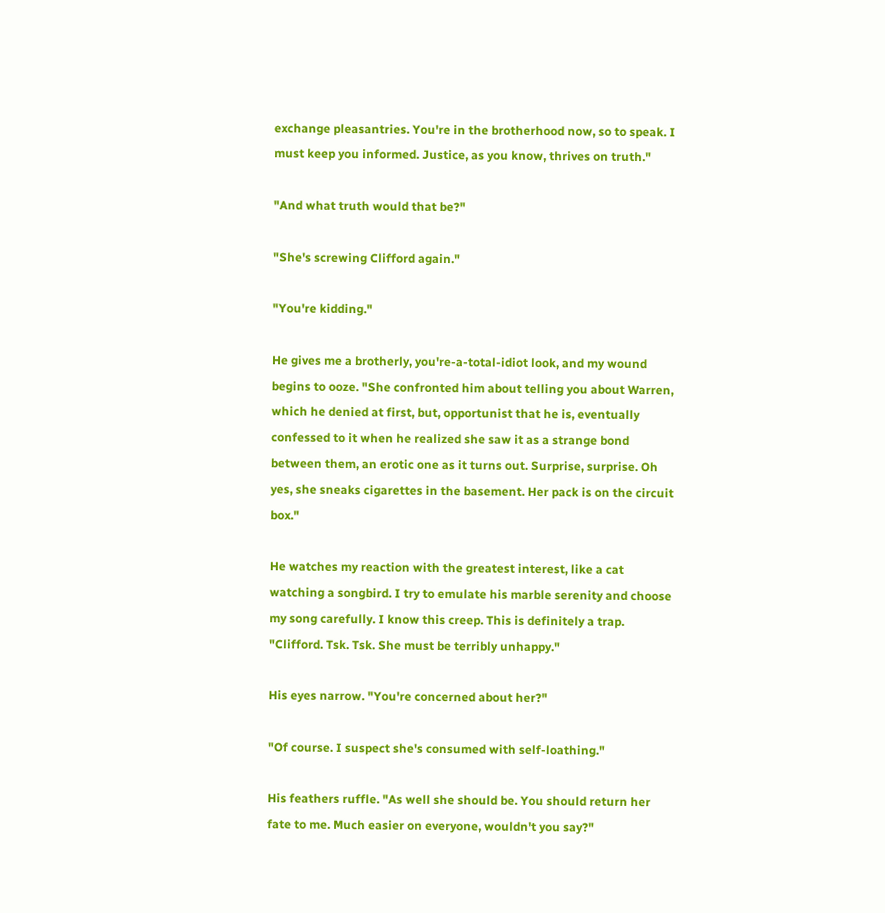exchange pleasantries. You're in the brotherhood now, so to speak. I must keep you informed. Justice, as you know, thrives on truth."

"And what truth would that be?"

"She's screwing Clifford again."

"You're kidding."

He gives me a brotherly, you're-a-total-idiot look, and my wound begins to ooze. "She confronted him about telling you about Warren, which he denied at first, but, opportunist that he is, eventually confessed to it when he realized she saw it as a strange bond between them, an erotic one as it turns out. Surprise, surprise. Oh yes, she sneaks cigarettes in the basement. Her pack is on the circuit box."

He watches my reaction with the greatest interest, like a cat watching a songbird. I try to emulate his marble serenity and choose my song carefully. I know this creep. This is definitely a trap. "Clifford. Tsk. Tsk. She must be terribly unhappy."

His eyes narrow. "You're concerned about her?"

"Of course. I suspect she's consumed with self-loathing."

His feathers ruffle. "As well she should be. You should return her fate to me. Much easier on everyone, wouldn't you say?"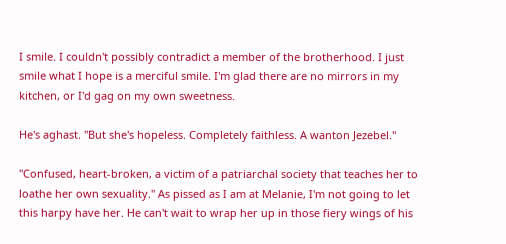I smile. I couldn't possibly contradict a member of the brotherhood. I just smile what I hope is a merciful smile. I'm glad there are no mirrors in my kitchen, or I'd gag on my own sweetness.

He's aghast. "But she's hopeless. Completely faithless. A wanton Jezebel."

"Confused, heart-broken, a victim of a patriarchal society that teaches her to loathe her own sexuality." As pissed as I am at Melanie, I'm not going to let this harpy have her. He can't wait to wrap her up in those fiery wings of his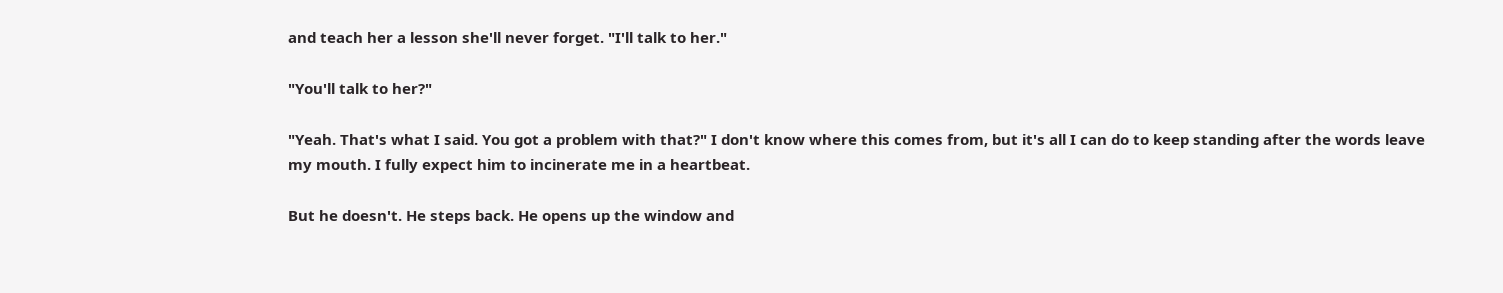and teach her a lesson she'll never forget. "I'll talk to her."

"You'll talk to her?"

"Yeah. That's what I said. You got a problem with that?" I don't know where this comes from, but it's all I can do to keep standing after the words leave my mouth. I fully expect him to incinerate me in a heartbeat.

But he doesn't. He steps back. He opens up the window and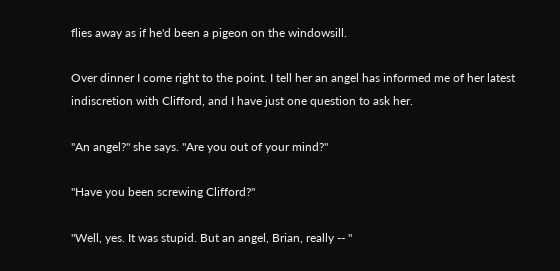flies away as if he'd been a pigeon on the windowsill.

Over dinner I come right to the point. I tell her an angel has informed me of her latest indiscretion with Clifford, and I have just one question to ask her.

"An angel?" she says. "Are you out of your mind?"

"Have you been screwing Clifford?"

"Well, yes. It was stupid. But an angel, Brian, really -- "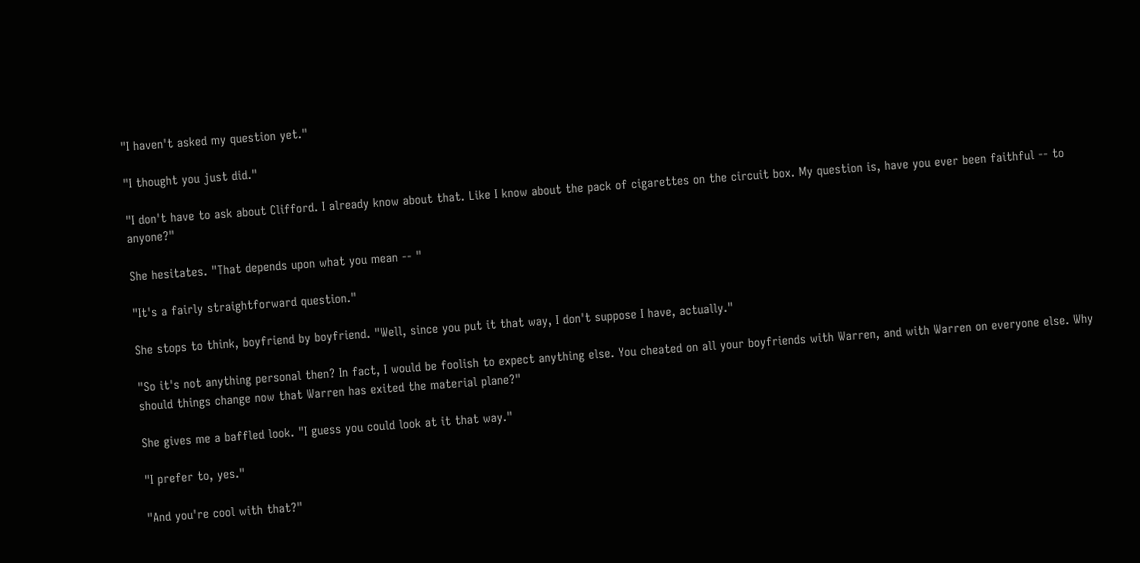"I haven't asked my question yet."

"I thought you just did."

"I don't have to ask about Clifford. I already know about that. Like I know about the pack of cigarettes on the circuit box. My question is, have you ever been faithful -- to anyone?"

She hesitates. "That depends upon what you mean -- "

"It's a fairly straightforward question."

She stops to think, boyfriend by boyfriend. "Well, since you put it that way, I don't suppose I have, actually."

"So it's not anything personal then? In fact, I would be foolish to expect anything else. You cheated on all your boyfriends with Warren, and with Warren on everyone else. Why should things change now that Warren has exited the material plane?"

She gives me a baffled look. "I guess you could look at it that way."

"I prefer to, yes."

"And you're cool with that?"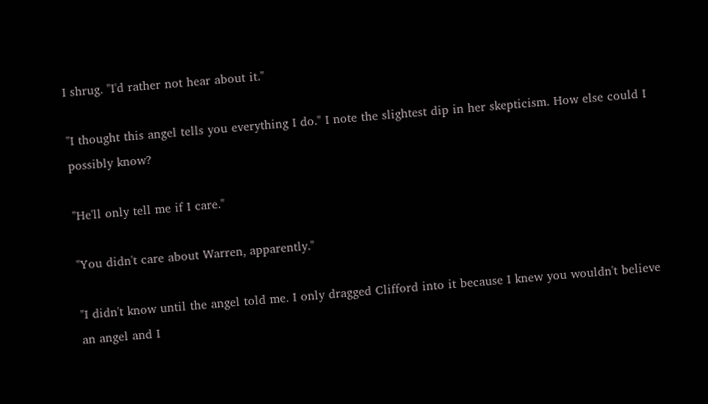I shrug. "I'd rather not hear about it."

"I thought this angel tells you everything I do." I note the slightest dip in her skepticism. How else could I possibly know?

"He'll only tell me if I care."

"You didn't care about Warren, apparently."

"I didn't know until the angel told me. I only dragged Clifford into it because I knew you wouldn't believe an angel and I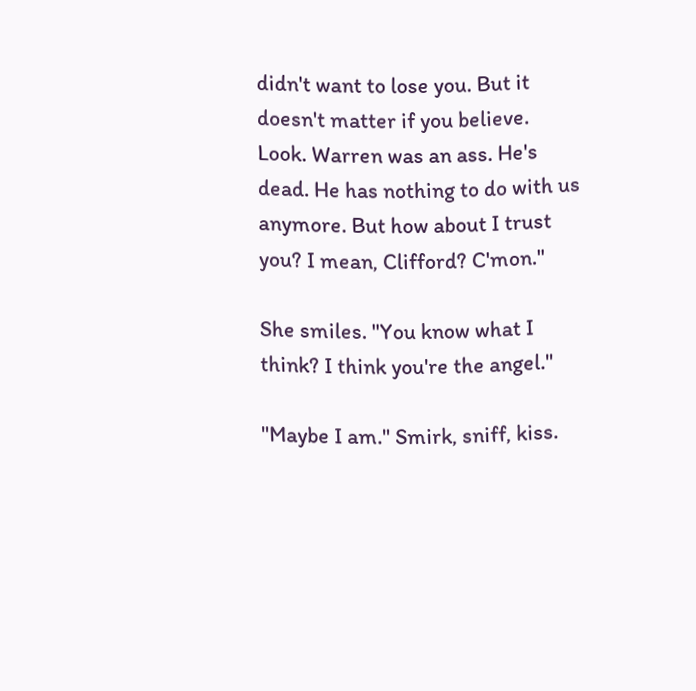didn't want to lose you. But it doesn't matter if you believe. Look. Warren was an ass. He's dead. He has nothing to do with us anymore. But how about I trust you? I mean, Clifford? C'mon."

She smiles. "You know what I think? I think you're the angel."

"Maybe I am." Smirk, sniff, kiss.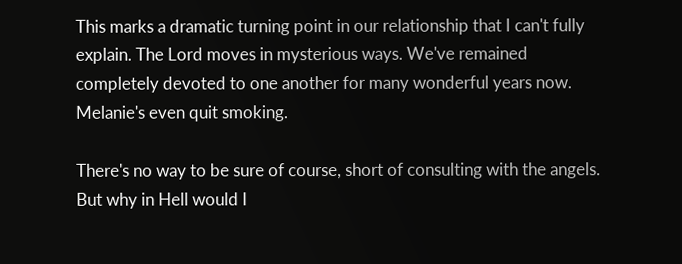This marks a dramatic turning point in our relationship that I can't fully explain. The Lord moves in mysterious ways. We've remained completely devoted to one another for many wonderful years now. Melanie's even quit smoking.

There's no way to be sure of course, short of consulting with the angels. But why in Hell would I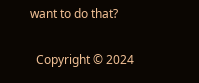want to do that?

  Copyright © 2024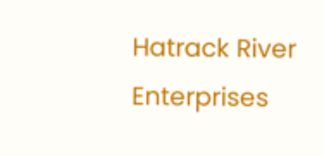Hatrack River Enterprises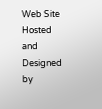Web Site Hosted and Designed by